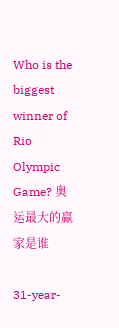Who is the biggest winner of Rio Olympic Game? 奥运最大的赢家是谁

31-year-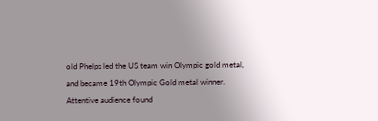old Phelps led the US team win Olympic gold metal,
and became 19th Olympic Gold metal winner.
Attentive audience found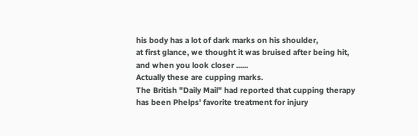his body has a lot of dark marks on his shoulder,
at first glance, we thought it was bruised after being hit,
and when you look closer ......
Actually these are cupping marks.
The British "Daily Mail" had reported that cupping therapy has been Phelps' favorite treatment for injury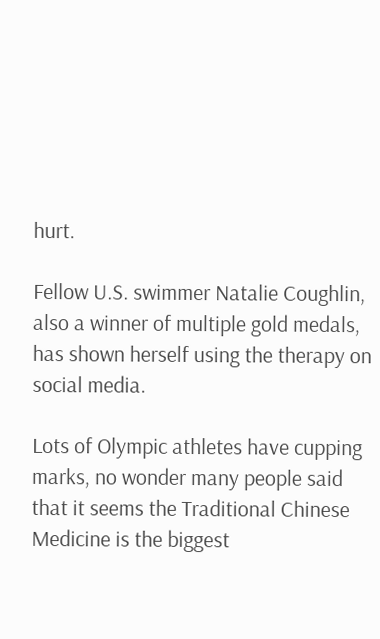hurt.

Fellow U.S. swimmer Natalie Coughlin, also a winner of multiple gold medals, has shown herself using the therapy on social media.

Lots of Olympic athletes have cupping marks, no wonder many people said that it seems the Traditional Chinese Medicine is the biggest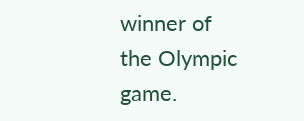winner of the Olympic game.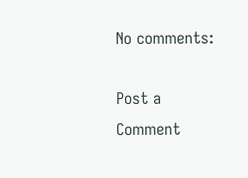No comments:

Post a Comment